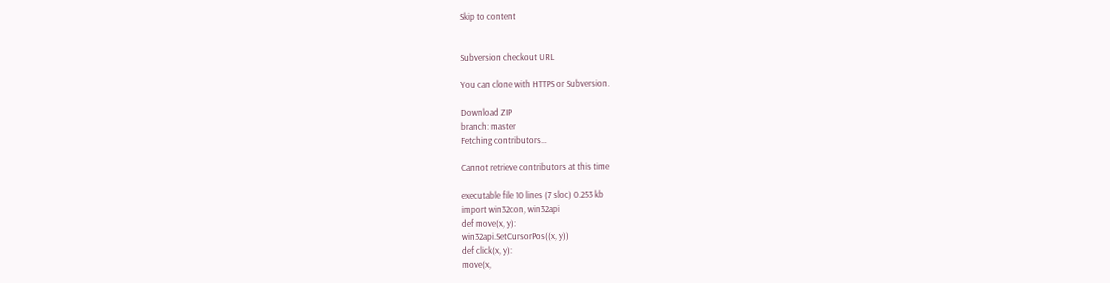Skip to content


Subversion checkout URL

You can clone with HTTPS or Subversion.

Download ZIP
branch: master
Fetching contributors…

Cannot retrieve contributors at this time

executable file 10 lines (7 sloc) 0.253 kb
import win32con, win32api
def move(x, y):
win32api.SetCursorPos((x, y))
def click(x, y):
move(x,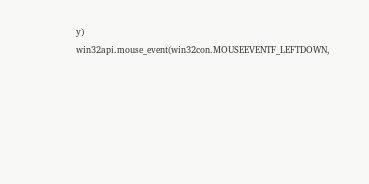y)
win32api.mouse_event(win32con.MOUSEEVENTF_LEFTDOWN,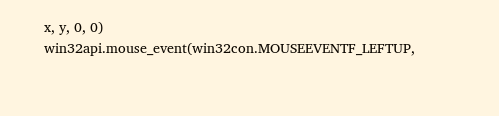x, y, 0, 0)
win32api.mouse_event(win32con.MOUSEEVENTF_LEFTUP,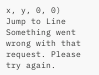x, y, 0, 0)
Jump to Line
Something went wrong with that request. Please try again.